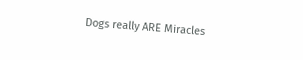Dogs really ARE Miracles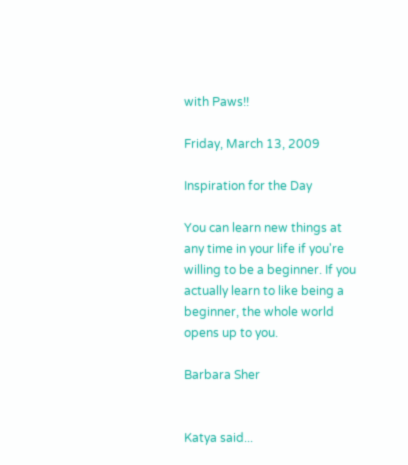with Paws!!

Friday, March 13, 2009

Inspiration for the Day

You can learn new things at any time in your life if you're willing to be a beginner. If you actually learn to like being a beginner, the whole world opens up to you.

Barbara Sher


Katya said...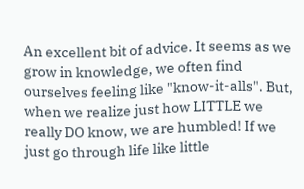An excellent bit of advice. It seems as we grow in knowledge, we often find ourselves feeling like "know-it-alls". But, when we realize just how LITTLE we really DO know, we are humbled! If we just go through life like little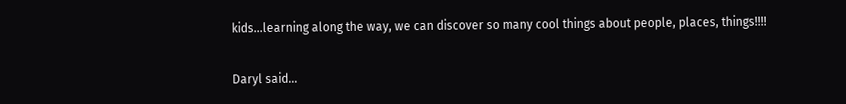kids...learning along the way, we can discover so many cool things about people, places, things!!!!

Daryl said...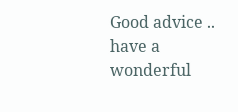Good advice .. have a wonderful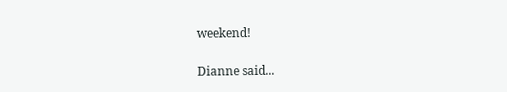weekend!

Dianne said...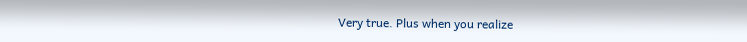Very true. Plus when you realize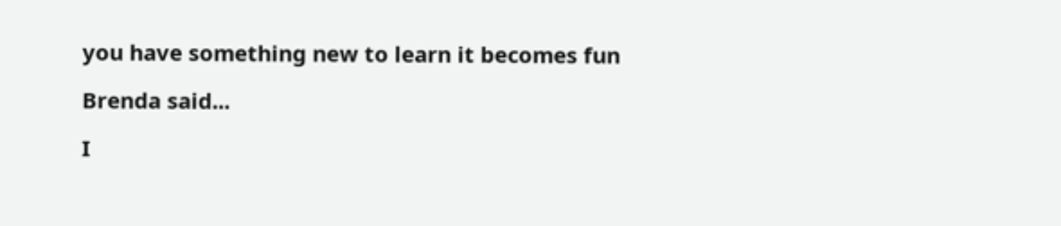you have something new to learn it becomes fun

Brenda said...

I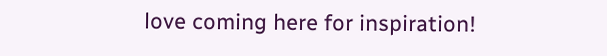love coming here for inspiration!